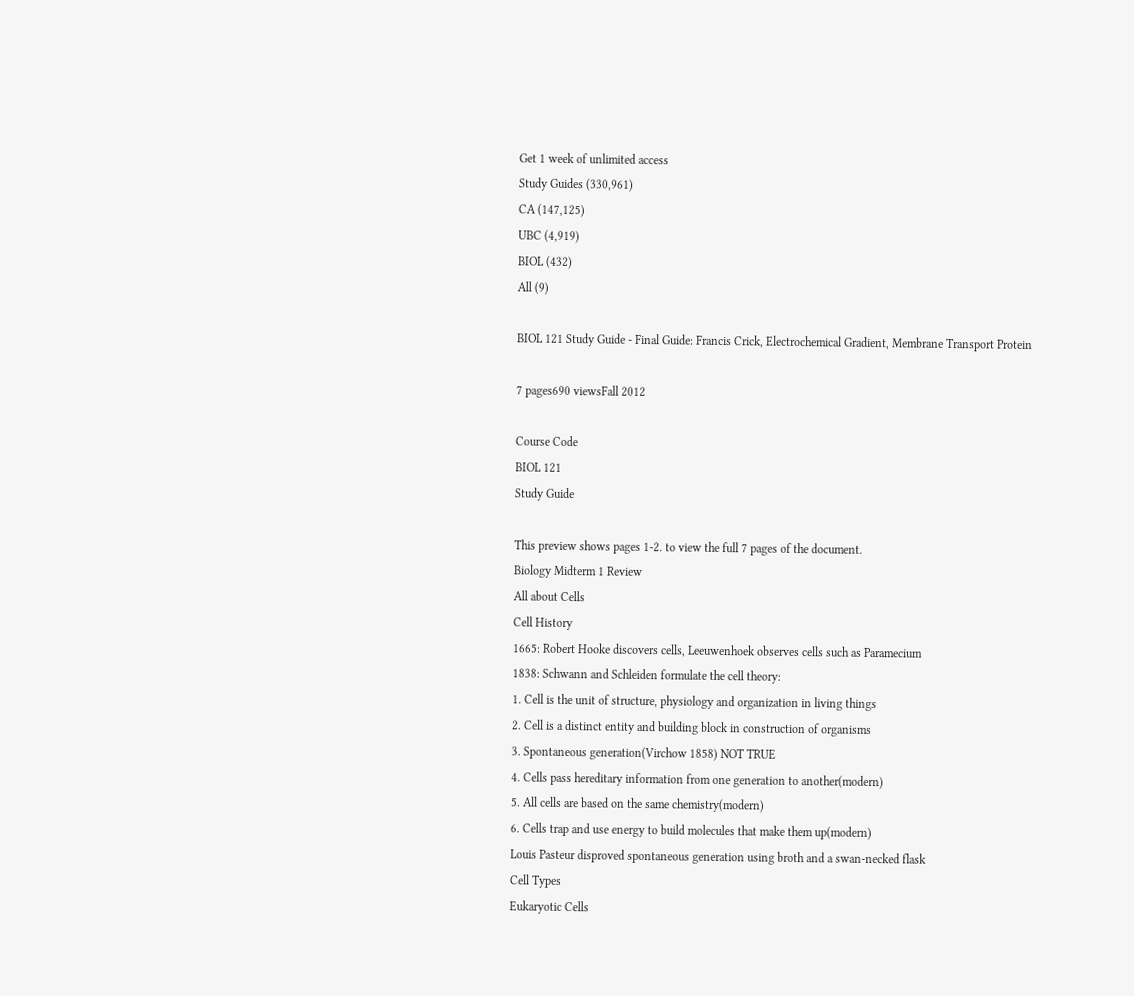Get 1 week of unlimited access
Study Guides (330,961)
CA (147,125)
UBC (4,919)
BIOL (432)
All (9)

BIOL 121 Study Guide - Final Guide: Francis Crick, Electrochemical Gradient, Membrane Transport Protein

7 pages690 viewsFall 2012

Course Code
BIOL 121
Study Guide

This preview shows pages 1-2. to view the full 7 pages of the document.
Biology Midterm 1 Review
All about Cells
Cell History
1665: Robert Hooke discovers cells, Leeuwenhoek observes cells such as Paramecium
1838: Schwann and Schleiden formulate the cell theory:
1. Cell is the unit of structure, physiology and organization in living things
2. Cell is a distinct entity and building block in construction of organisms
3. Spontaneous generation(Virchow 1858) NOT TRUE
4. Cells pass hereditary information from one generation to another(modern)
5. All cells are based on the same chemistry(modern)
6. Cells trap and use energy to build molecules that make them up(modern)
Louis Pasteur disproved spontaneous generation using broth and a swan-necked flask
Cell Types
Eukaryotic Cells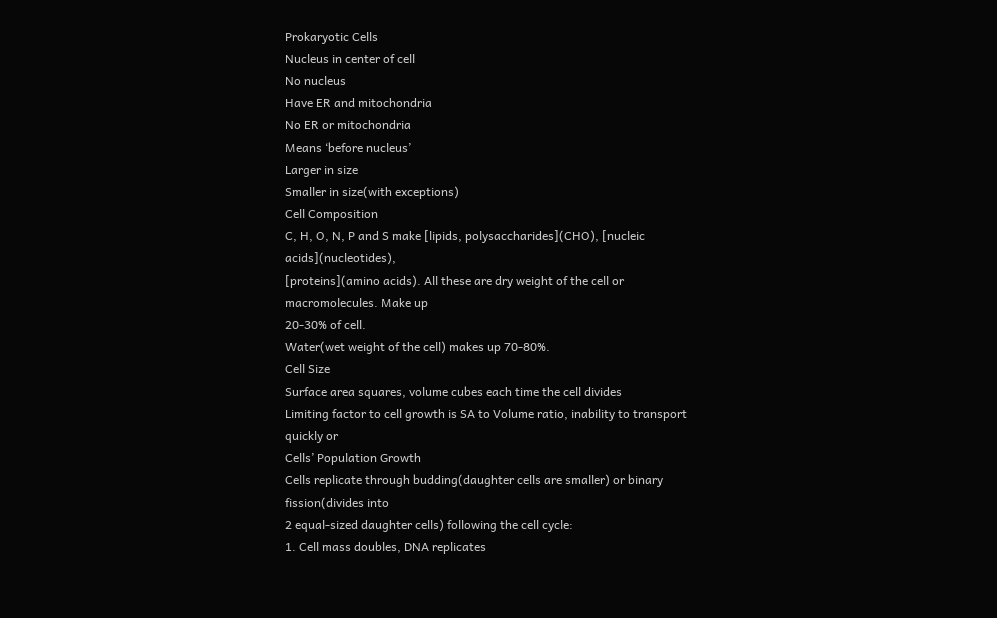Prokaryotic Cells
Nucleus in center of cell
No nucleus
Have ER and mitochondria
No ER or mitochondria
Means ‘before nucleus’
Larger in size
Smaller in size(with exceptions)
Cell Composition
C, H, O, N, P and S make [lipids, polysaccharides](CHO), [nucleic acids](nucleotides),
[proteins](amino acids). All these are dry weight of the cell or macromolecules. Make up
20-30% of cell.
Water(wet weight of the cell) makes up 70-80%.
Cell Size
Surface area squares, volume cubes each time the cell divides
Limiting factor to cell growth is SA to Volume ratio, inability to transport quickly or
Cells’ Population Growth
Cells replicate through budding(daughter cells are smaller) or binary fission(divides into
2 equal-sized daughter cells) following the cell cycle:
1. Cell mass doubles, DNA replicates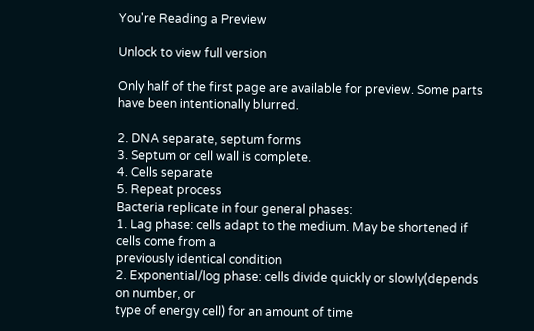You're Reading a Preview

Unlock to view full version

Only half of the first page are available for preview. Some parts have been intentionally blurred.

2. DNA separate, septum forms
3. Septum or cell wall is complete.
4. Cells separate
5. Repeat process
Bacteria replicate in four general phases:
1. Lag phase: cells adapt to the medium. May be shortened if cells come from a
previously identical condition
2. Exponential/log phase: cells divide quickly or slowly(depends on number, or
type of energy cell) for an amount of time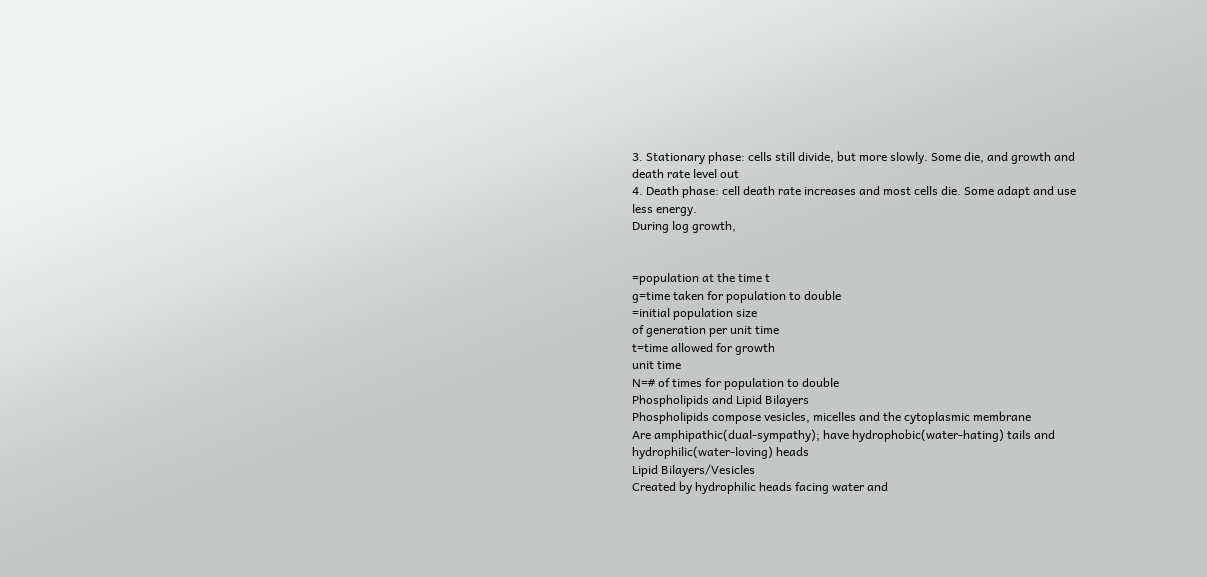3. Stationary phase: cells still divide, but more slowly. Some die, and growth and
death rate level out
4. Death phase: cell death rate increases and most cells die. Some adapt and use
less energy.
During log growth,


=population at the time t
g=time taken for population to double
=initial population size
of generation per unit time
t=time allowed for growth
unit time
N=# of times for population to double
Phospholipids and Lipid Bilayers
Phospholipids compose vesicles, micelles and the cytoplasmic membrane
Are amphipathic(dual-sympathy); have hydrophobic(water-hating) tails and
hydrophilic(water-loving) heads
Lipid Bilayers/Vesicles
Created by hydrophilic heads facing water and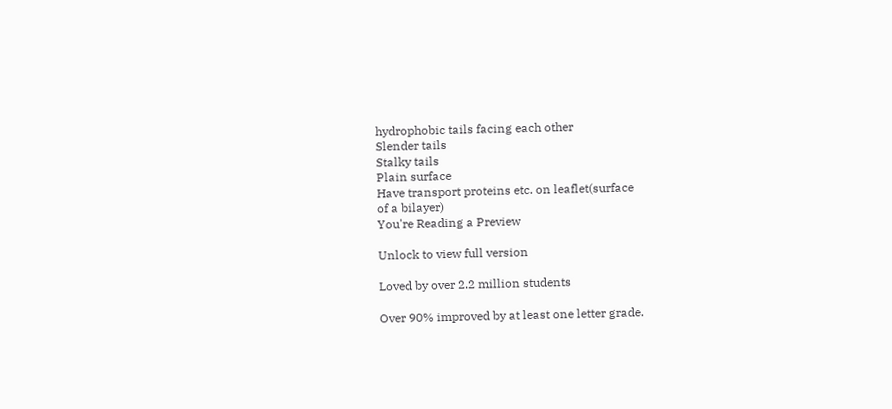hydrophobic tails facing each other
Slender tails
Stalky tails
Plain surface
Have transport proteins etc. on leaflet(surface
of a bilayer)
You're Reading a Preview

Unlock to view full version

Loved by over 2.2 million students

Over 90% improved by at least one letter grade.